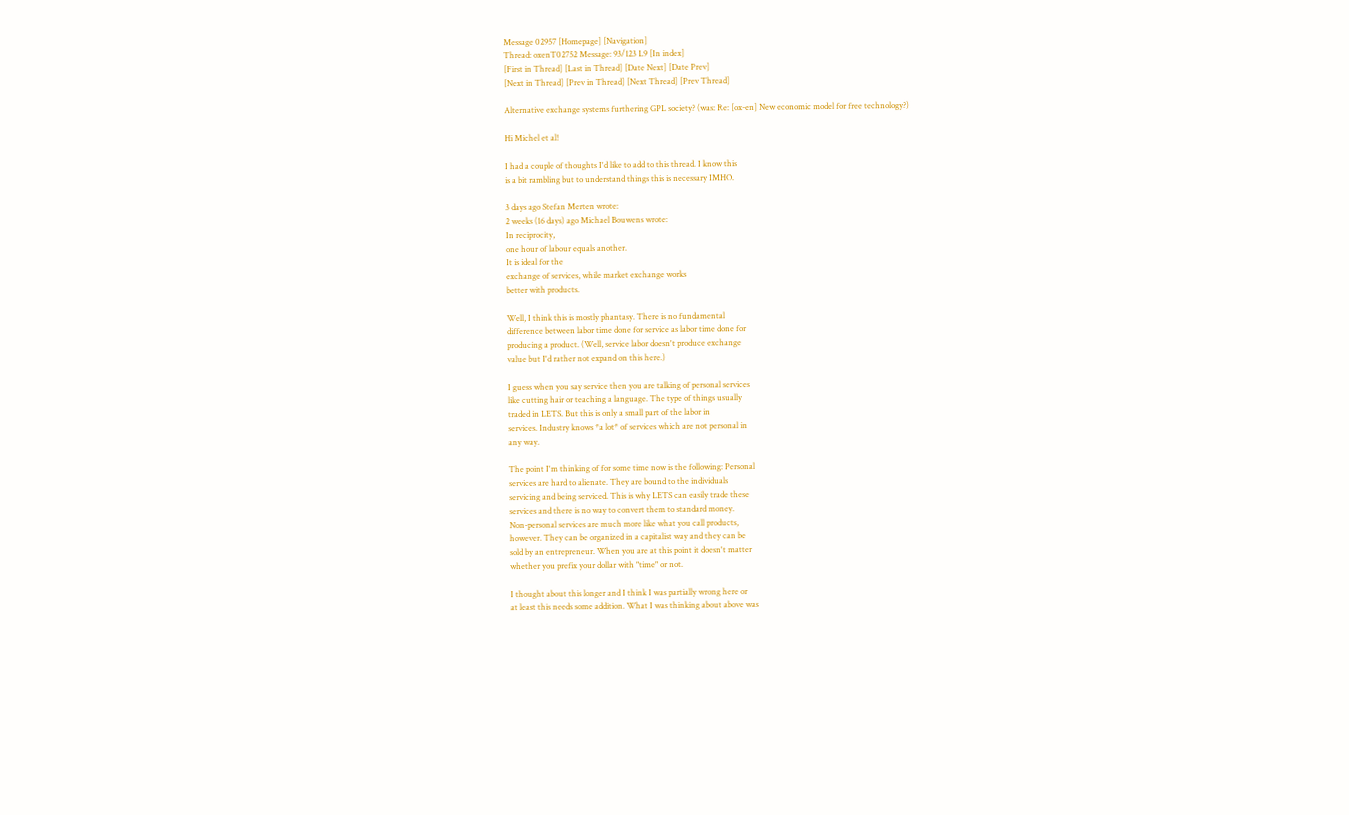Message 02957 [Homepage] [Navigation]
Thread: oxenT02752 Message: 93/123 L9 [In index]
[First in Thread] [Last in Thread] [Date Next] [Date Prev]
[Next in Thread] [Prev in Thread] [Next Thread] [Prev Thread]

Alternative exchange systems furthering GPL society? (was: Re: [ox-en] New economic model for free technology?)

Hi Michel et al!

I had a couple of thoughts I'd like to add to this thread. I know this
is a bit rambling but to understand things this is necessary IMHO.

3 days ago Stefan Merten wrote:
2 weeks (16 days) ago Michael Bouwens wrote:
In reciprocity,
one hour of labour equals another.
It is ideal for the
exchange of services, while market exchange works
better with products.

Well, I think this is mostly phantasy. There is no fundamental
difference between labor time done for service as labor time done for
producing a product. (Well, service labor doesn't produce exchange
value but I'd rather not expand on this here.)

I guess when you say service then you are talking of personal services
like cutting hair or teaching a language. The type of things usually
traded in LETS. But this is only a small part of the labor in
services. Industry knows *a lot* of services which are not personal in
any way.

The point I'm thinking of for some time now is the following: Personal
services are hard to alienate. They are bound to the individuals
servicing and being serviced. This is why LETS can easily trade these
services and there is no way to convert them to standard money.
Non-personal services are much more like what you call products,
however. They can be organized in a capitalist way and they can be
sold by an entrepreneur. When you are at this point it doesn't matter
whether you prefix your dollar with "time" or not.

I thought about this longer and I think I was partially wrong here or
at least this needs some addition. What I was thinking about above was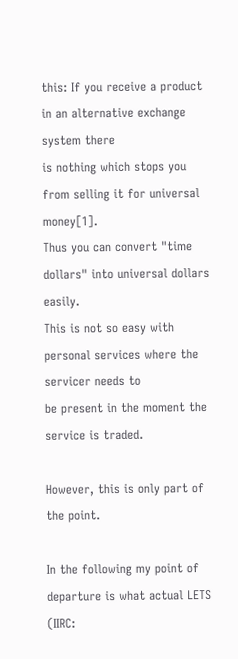this: If you receive a product in an alternative exchange system there
is nothing which stops you from selling it for universal money[1].
Thus you can convert "time dollars" into universal dollars easily.
This is not so easy with personal services where the servicer needs to
be present in the moment the service is traded.

However, this is only part of the point.

In the following my point of departure is what actual LETS (IIRC: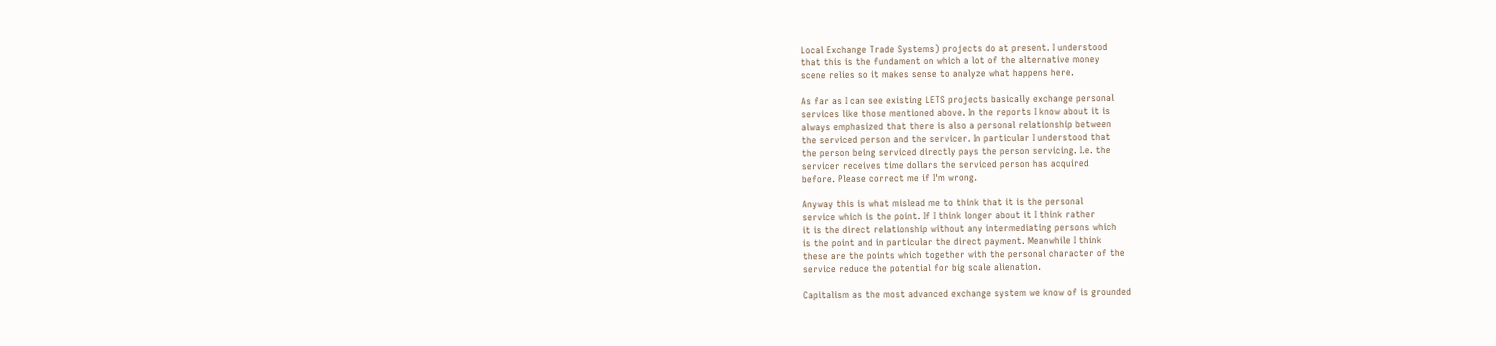Local Exchange Trade Systems) projects do at present. I understood
that this is the fundament on which a lot of the alternative money
scene relies so it makes sense to analyze what happens here.

As far as I can see existing LETS projects basically exchange personal
services like those mentioned above. In the reports I know about it is
always emphasized that there is also a personal relationship between
the serviced person and the servicer. In particular I understood that
the person being serviced directly pays the person servicing. I.e. the
servicer receives time dollars the serviced person has acquired
before. Please correct me if I'm wrong.

Anyway this is what mislead me to think that it is the personal
service which is the point. If I think longer about it I think rather
it is the direct relationship without any intermediating persons which
is the point and in particular the direct payment. Meanwhile I think
these are the points which together with the personal character of the
service reduce the potential for big scale alienation.

Capitalism as the most advanced exchange system we know of is grounded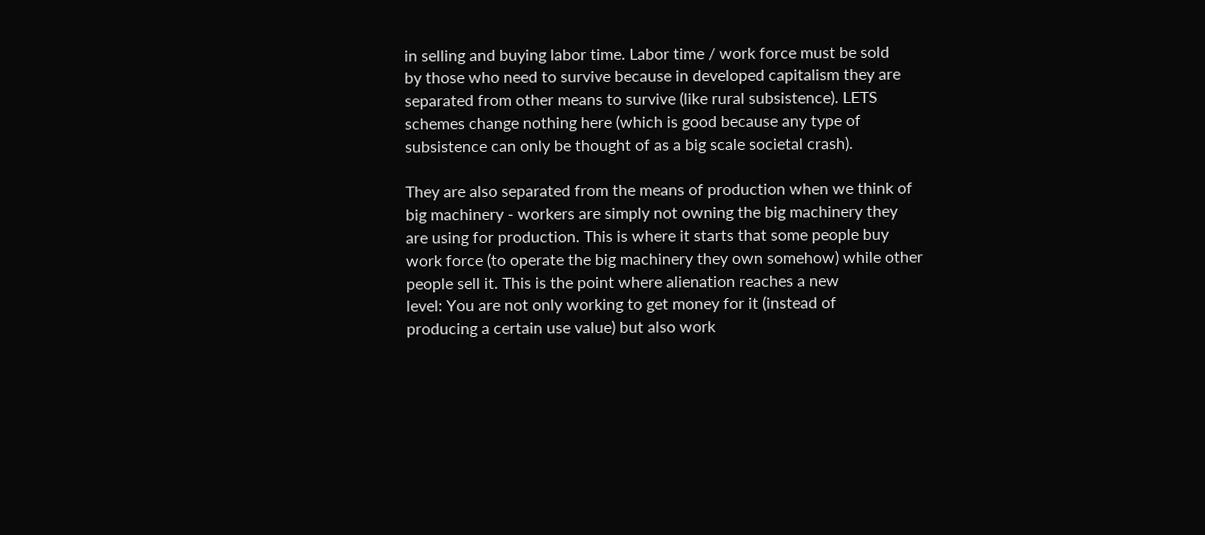in selling and buying labor time. Labor time / work force must be sold
by those who need to survive because in developed capitalism they are
separated from other means to survive (like rural subsistence). LETS
schemes change nothing here (which is good because any type of
subsistence can only be thought of as a big scale societal crash).

They are also separated from the means of production when we think of
big machinery - workers are simply not owning the big machinery they
are using for production. This is where it starts that some people buy
work force (to operate the big machinery they own somehow) while other
people sell it. This is the point where alienation reaches a new
level: You are not only working to get money for it (instead of
producing a certain use value) but also work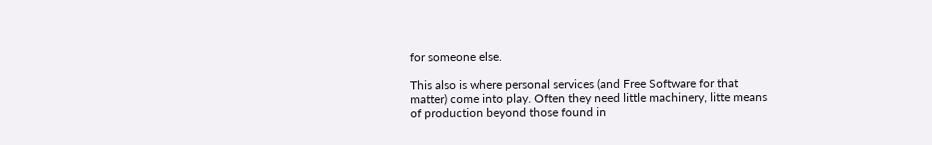for someone else.

This also is where personal services (and Free Software for that
matter) come into play. Often they need little machinery, litte means
of production beyond those found in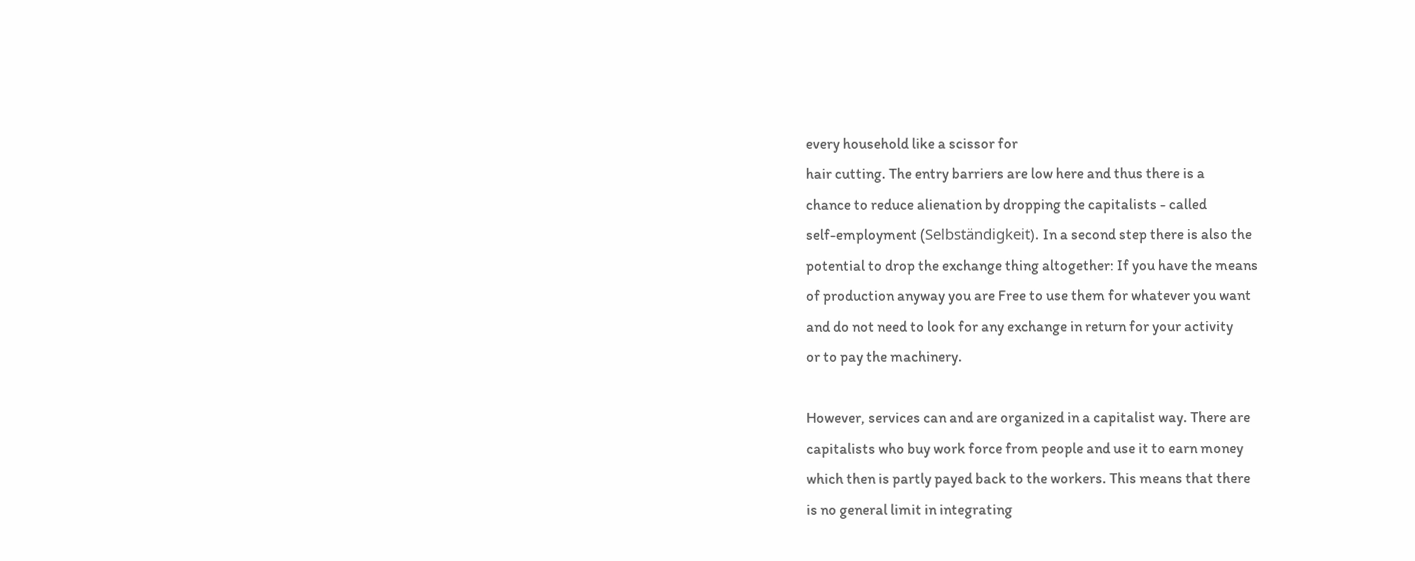every household like a scissor for
hair cutting. The entry barriers are low here and thus there is a
chance to reduce alienation by dropping the capitalists - called
self-employment (Selbständigkeit). In a second step there is also the
potential to drop the exchange thing altogether: If you have the means
of production anyway you are Free to use them for whatever you want
and do not need to look for any exchange in return for your activity
or to pay the machinery.

However, services can and are organized in a capitalist way. There are
capitalists who buy work force from people and use it to earn money
which then is partly payed back to the workers. This means that there
is no general limit in integrating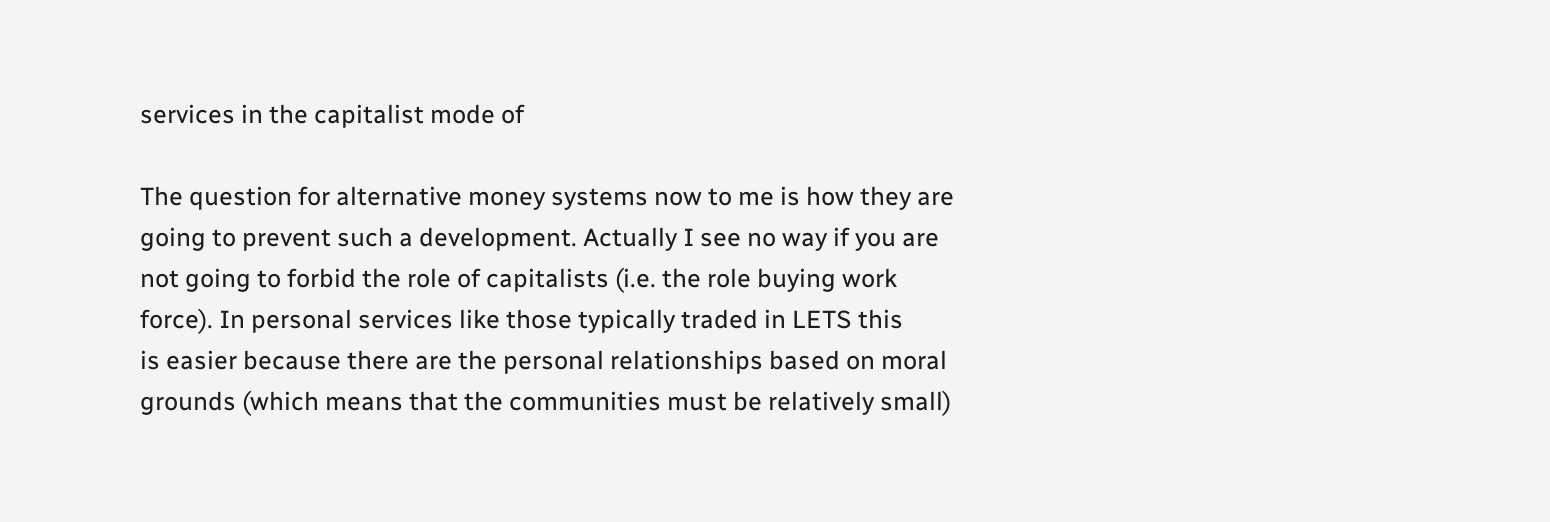services in the capitalist mode of

The question for alternative money systems now to me is how they are
going to prevent such a development. Actually I see no way if you are
not going to forbid the role of capitalists (i.e. the role buying work
force). In personal services like those typically traded in LETS this
is easier because there are the personal relationships based on moral
grounds (which means that the communities must be relatively small)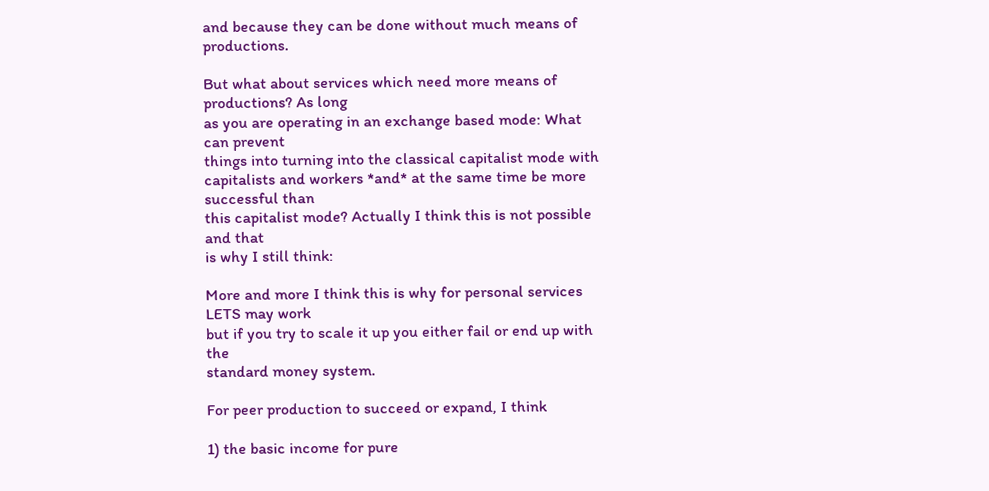and because they can be done without much means of productions.

But what about services which need more means of productions? As long
as you are operating in an exchange based mode: What can prevent
things into turning into the classical capitalist mode with
capitalists and workers *and* at the same time be more successful than
this capitalist mode? Actually I think this is not possible and that
is why I still think:

More and more I think this is why for personal services LETS may work
but if you try to scale it up you either fail or end up with the
standard money system.

For peer production to succeed or expand, I think

1) the basic income for pure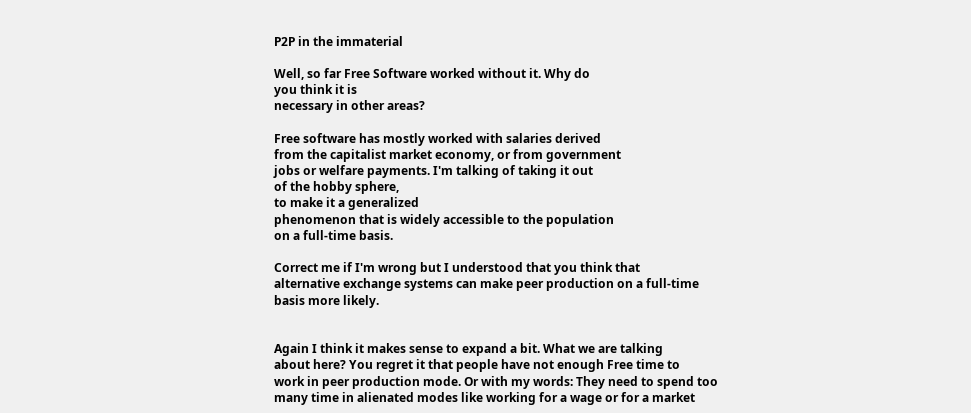P2P in the immaterial

Well, so far Free Software worked without it. Why do
you think it is
necessary in other areas?

Free software has mostly worked with salaries derived
from the capitalist market economy, or from government
jobs or welfare payments. I'm talking of taking it out
of the hobby sphere,
to make it a generalized
phenomenon that is widely accessible to the population
on a full-time basis.

Correct me if I'm wrong but I understood that you think that
alternative exchange systems can make peer production on a full-time
basis more likely.


Again I think it makes sense to expand a bit. What we are talking
about here? You regret it that people have not enough Free time to
work in peer production mode. Or with my words: They need to spend too
many time in alienated modes like working for a wage or for a market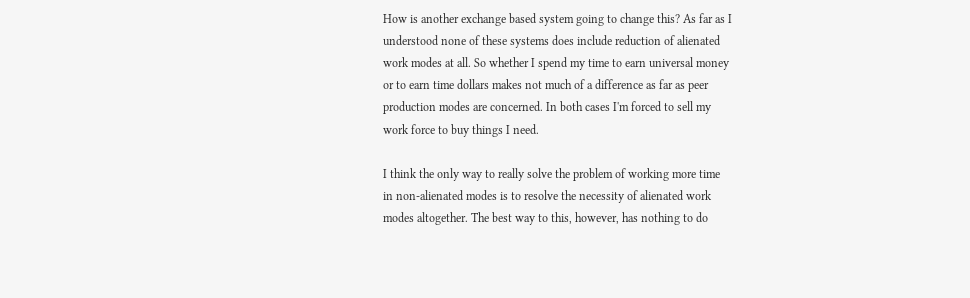How is another exchange based system going to change this? As far as I
understood none of these systems does include reduction of alienated
work modes at all. So whether I spend my time to earn universal money
or to earn time dollars makes not much of a difference as far as peer
production modes are concerned. In both cases I'm forced to sell my
work force to buy things I need.

I think the only way to really solve the problem of working more time
in non-alienated modes is to resolve the necessity of alienated work
modes altogether. The best way to this, however, has nothing to do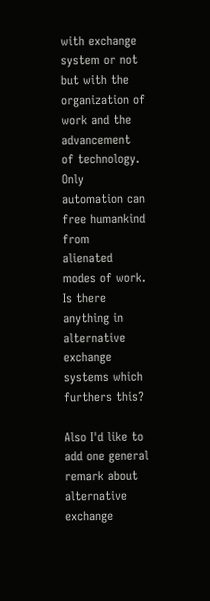with exchange system or not but with the organization of work and the
advancement of technology. Only automation can free humankind from
alienated modes of work. Is there anything in alternative exchange
systems which furthers this?

Also I'd like to add one general remark about alternative exchange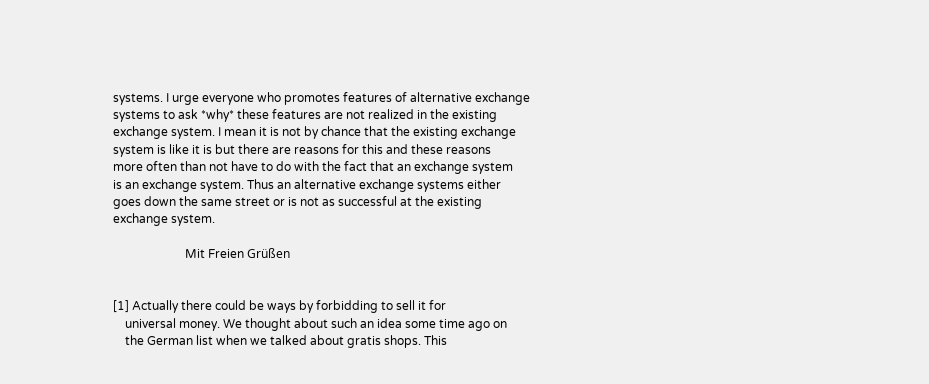systems. I urge everyone who promotes features of alternative exchange
systems to ask *why* these features are not realized in the existing
exchange system. I mean it is not by chance that the existing exchange
system is like it is but there are reasons for this and these reasons
more often than not have to do with the fact that an exchange system
is an exchange system. Thus an alternative exchange systems either
goes down the same street or is not as successful at the existing
exchange system.

                        Mit Freien Grüßen


[1] Actually there could be ways by forbidding to sell it for
    universal money. We thought about such an idea some time ago on
    the German list when we talked about gratis shops. This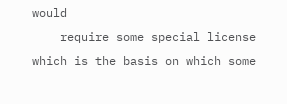would
    require some special license which is the basis on which some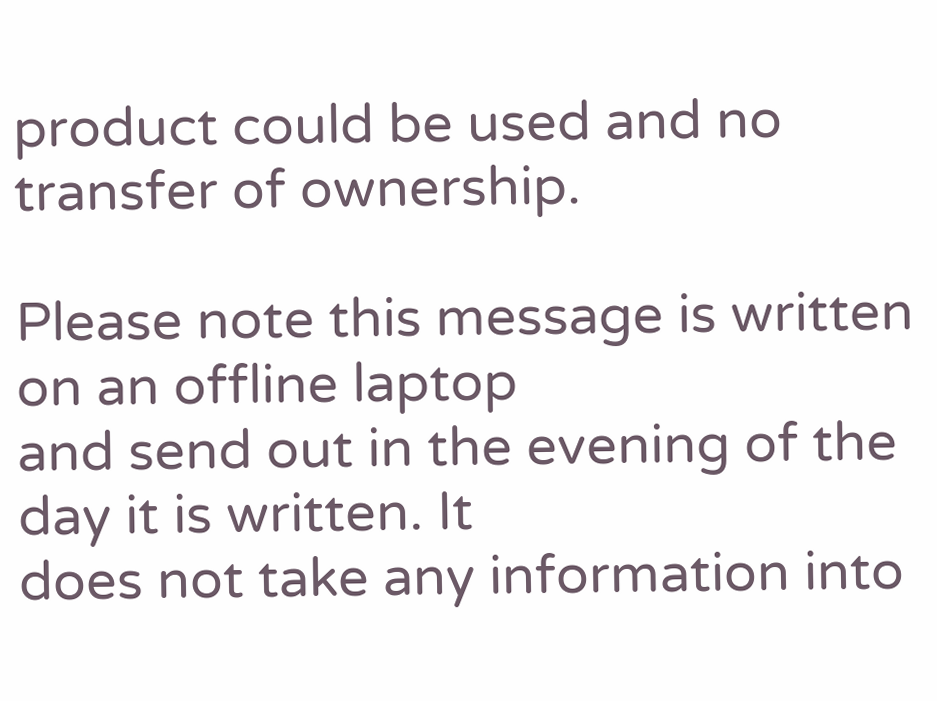product could be used and no transfer of ownership.

Please note this message is written on an offline laptop
and send out in the evening of the day it is written. It
does not take any information into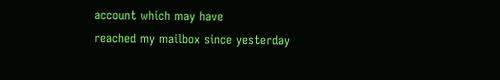account which may have
reached my mailbox since yesterday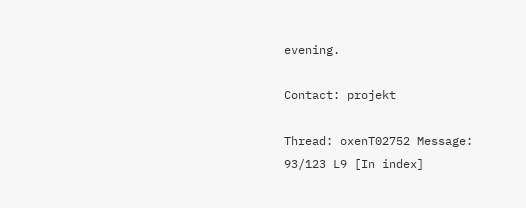evening.

Contact: projekt

Thread: oxenT02752 Message: 93/123 L9 [In index]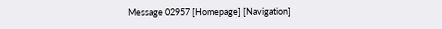Message 02957 [Homepage] [Navigation]